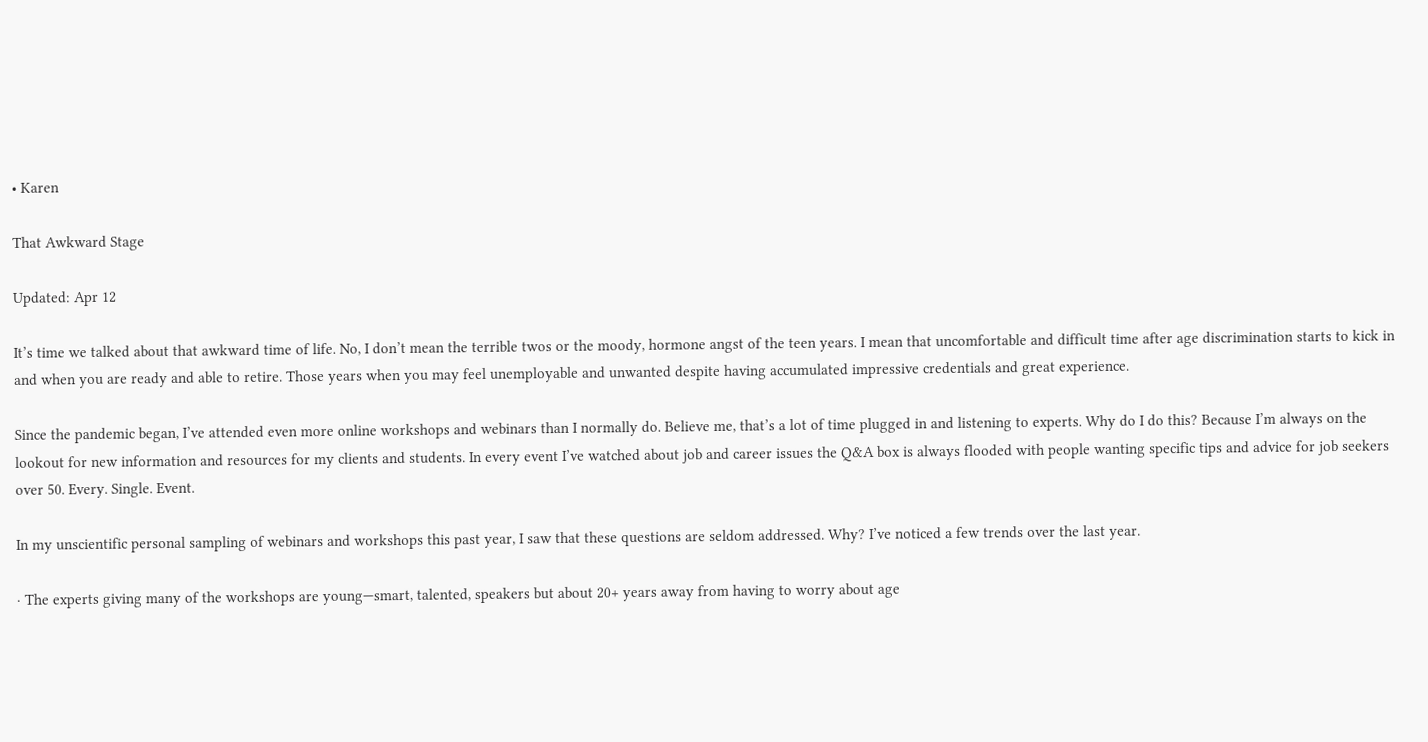• Karen

That Awkward Stage

Updated: Apr 12

It’s time we talked about that awkward time of life. No, I don’t mean the terrible twos or the moody, hormone angst of the teen years. I mean that uncomfortable and difficult time after age discrimination starts to kick in and when you are ready and able to retire. Those years when you may feel unemployable and unwanted despite having accumulated impressive credentials and great experience.

Since the pandemic began, I’ve attended even more online workshops and webinars than I normally do. Believe me, that’s a lot of time plugged in and listening to experts. Why do I do this? Because I’m always on the lookout for new information and resources for my clients and students. In every event I’ve watched about job and career issues the Q&A box is always flooded with people wanting specific tips and advice for job seekers over 50. Every. Single. Event.

In my unscientific personal sampling of webinars and workshops this past year, I saw that these questions are seldom addressed. Why? I’ve noticed a few trends over the last year.

· The experts giving many of the workshops are young—smart, talented, speakers but about 20+ years away from having to worry about age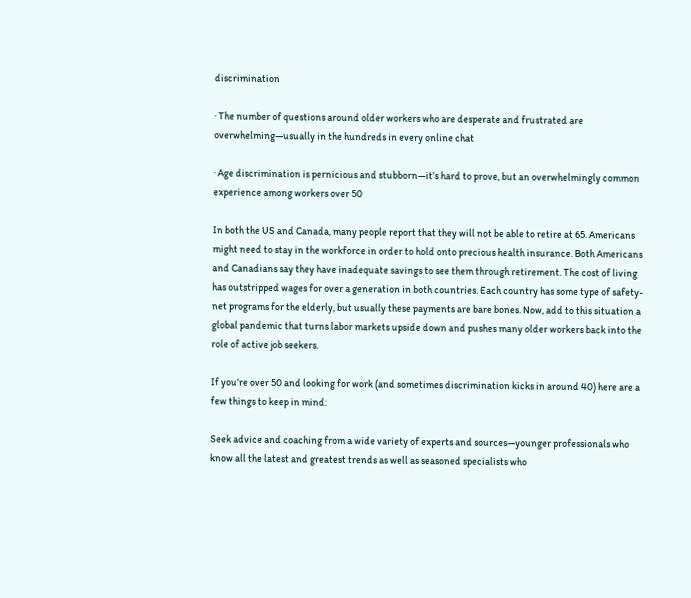discrimination

· The number of questions around older workers who are desperate and frustrated are overwhelming—usually in the hundreds in every online chat

· Age discrimination is pernicious and stubborn—it’s hard to prove, but an overwhelmingly common experience among workers over 50

In both the US and Canada, many people report that they will not be able to retire at 65. Americans might need to stay in the workforce in order to hold onto precious health insurance. Both Americans and Canadians say they have inadequate savings to see them through retirement. The cost of living has outstripped wages for over a generation in both countries. Each country has some type of safety-net programs for the elderly, but usually these payments are bare bones. Now, add to this situation a global pandemic that turns labor markets upside down and pushes many older workers back into the role of active job seekers.

If you’re over 50 and looking for work (and sometimes discrimination kicks in around 40) here are a few things to keep in mind:

Seek advice and coaching from a wide variety of experts and sources—younger professionals who know all the latest and greatest trends as well as seasoned specialists who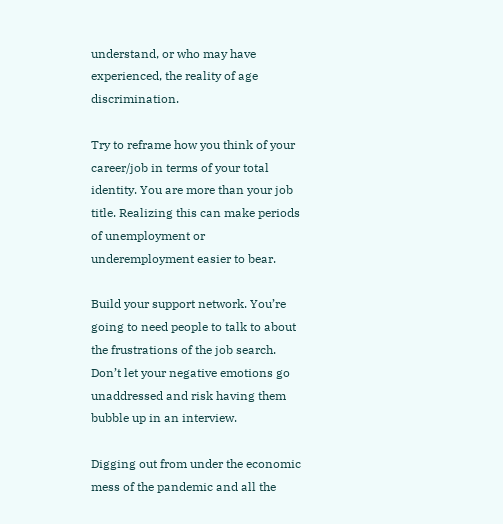understand, or who may have experienced, the reality of age discrimination.

Try to reframe how you think of your career/job in terms of your total identity. You are more than your job title. Realizing this can make periods of unemployment or underemployment easier to bear.

Build your support network. You’re going to need people to talk to about the frustrations of the job search. Don’t let your negative emotions go unaddressed and risk having them bubble up in an interview.

Digging out from under the economic mess of the pandemic and all the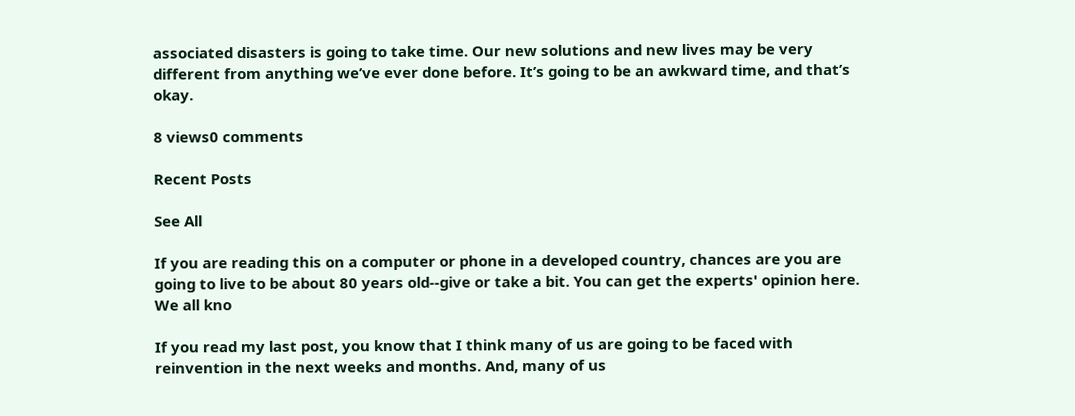associated disasters is going to take time. Our new solutions and new lives may be very different from anything we’ve ever done before. It’s going to be an awkward time, and that’s okay.

8 views0 comments

Recent Posts

See All

If you are reading this on a computer or phone in a developed country, chances are you are going to live to be about 80 years old--give or take a bit. You can get the experts' opinion here. We all kno

If you read my last post, you know that I think many of us are going to be faced with reinvention in the next weeks and months. And, many of us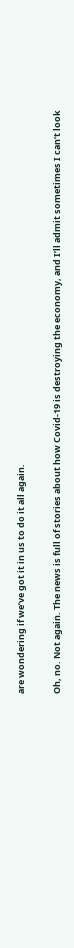are wondering if we’ve got it in us to do it all again.

Oh, no. Not again. The news is full of stories about how Covid-19 is destroying the economy, and I’ll admit sometimes I can’t look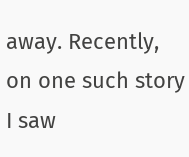away. Recently, on one such story I saw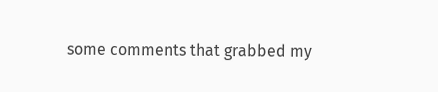some comments that grabbed my